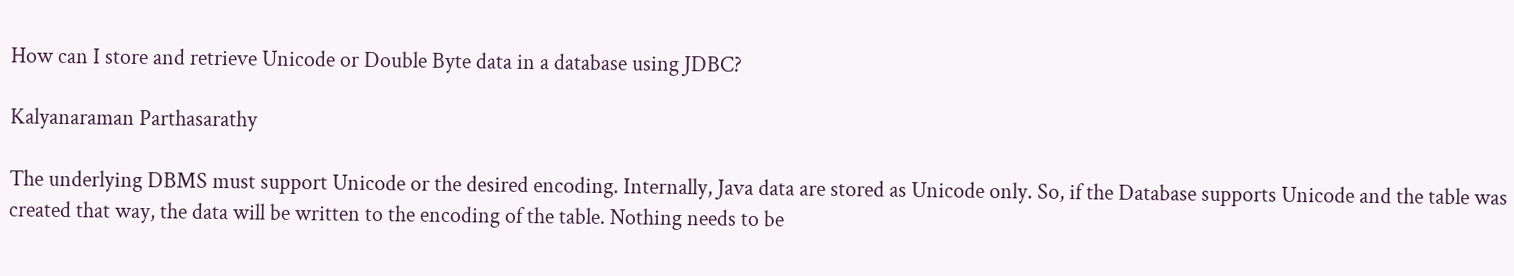How can I store and retrieve Unicode or Double Byte data in a database using JDBC?

Kalyanaraman Parthasarathy

The underlying DBMS must support Unicode or the desired encoding. Internally, Java data are stored as Unicode only. So, if the Database supports Unicode and the table was created that way, the data will be written to the encoding of the table. Nothing needs to be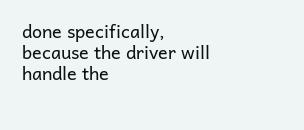done specifically, because the driver will handle the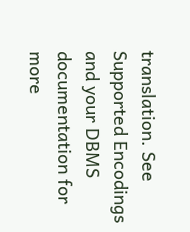translation. See Supported Encodings and your DBMS documentation for more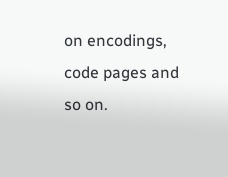on encodings, code pages and so on.